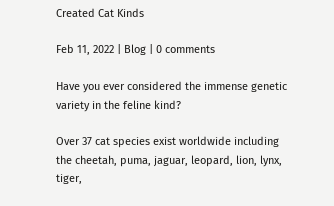Created Cat Kinds

Feb 11, 2022 | Blog | 0 comments

Have you ever considered the immense genetic variety in the feline kind?

Over 37 cat species exist worldwide including the cheetah, puma, jaguar, leopard, lion, lynx, tiger,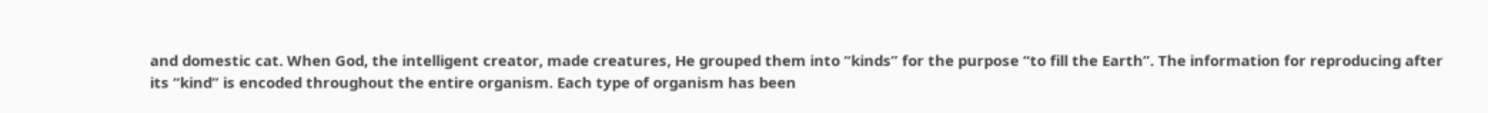and domestic cat. When God, the intelligent creator, made creatures, He grouped them into “kinds” for the purpose “to fill the Earth”. The information for reproducing after its “kind” is encoded throughout the entire organism. Each type of organism has been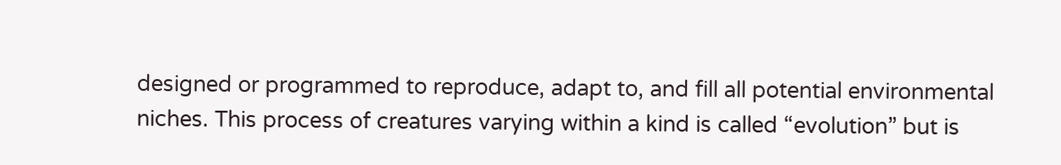designed or programmed to reproduce, adapt to, and fill all potential environmental niches. This process of creatures varying within a kind is called “evolution” but is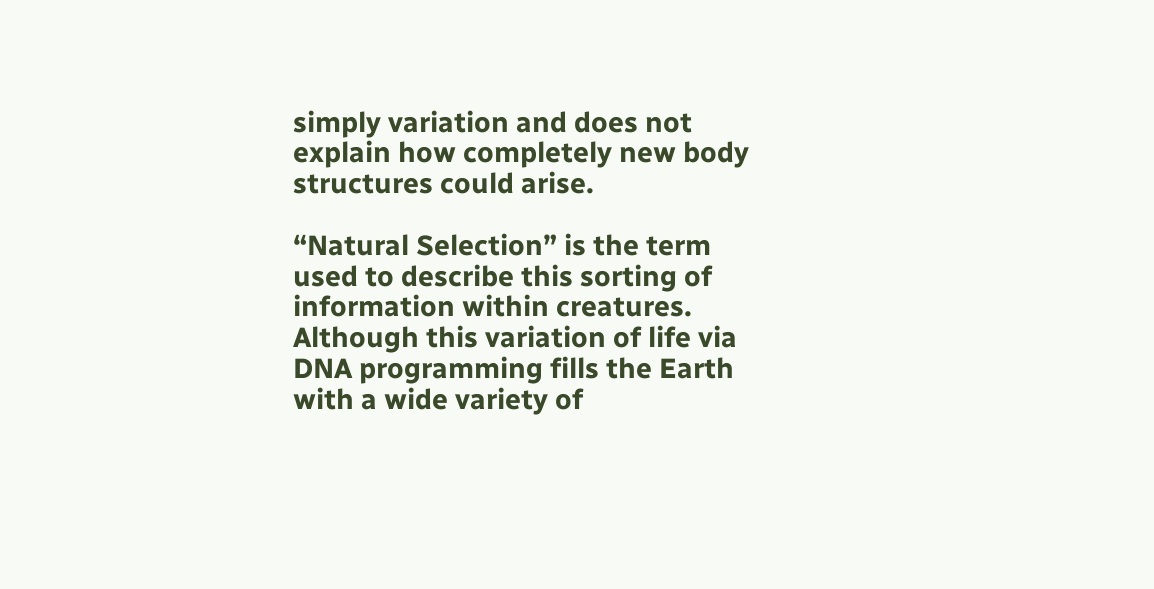simply variation and does not explain how completely new body structures could arise.

“Natural Selection” is the term used to describe this sorting of information within creatures. Although this variation of life via DNA programming fills the Earth with a wide variety of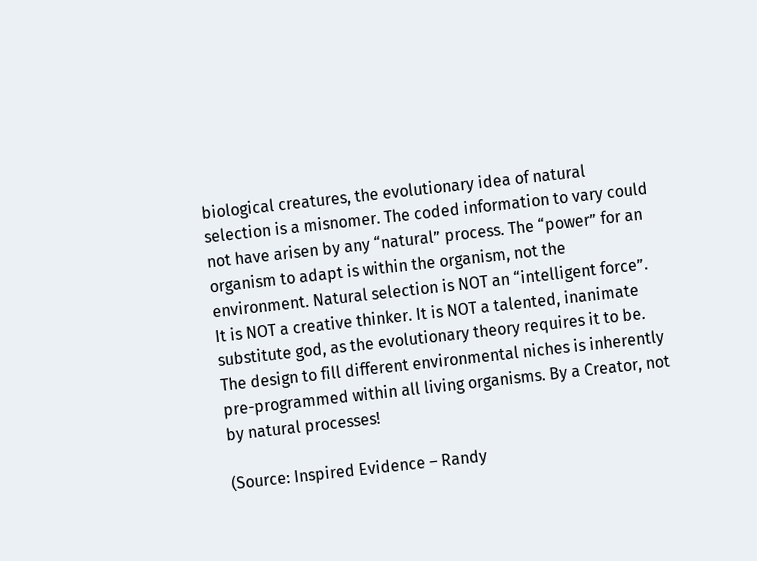biological creatures, the evolutionary idea of natural selection is a misnomer. The coded information to vary could not have arisen by any “natural” process. The “power” for an organism to adapt is within the organism, not the environment. Natural selection is NOT an “intelligent force”. It is NOT a creative thinker. It is NOT a talented, inanimate substitute god, as the evolutionary theory requires it to be. The design to fill different environmental niches is inherently pre-programmed within all living organisms. By a Creator, not by natural processes!

(Source: Inspired Evidence – Randy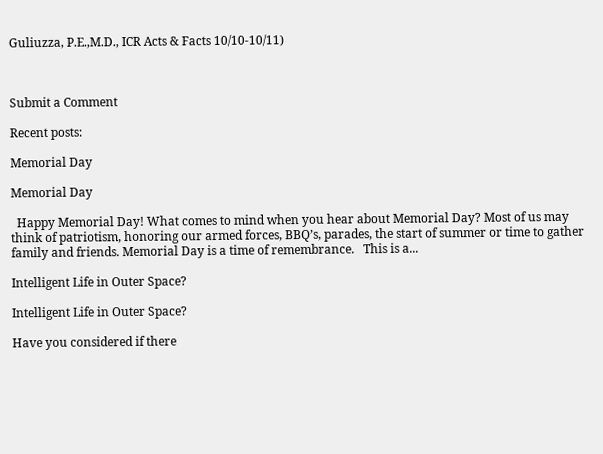Guliuzza, P.E.,M.D., ICR Acts & Facts 10/10-10/11)



Submit a Comment

Recent posts:

Memorial Day

Memorial Day

  Happy Memorial Day! What comes to mind when you hear about Memorial Day? Most of us may think of patriotism, honoring our armed forces, BBQ’s, parades, the start of summer or time to gather family and friends. Memorial Day is a time of remembrance.   This is a...

Intelligent Life in Outer Space?

Intelligent Life in Outer Space?

Have you considered if there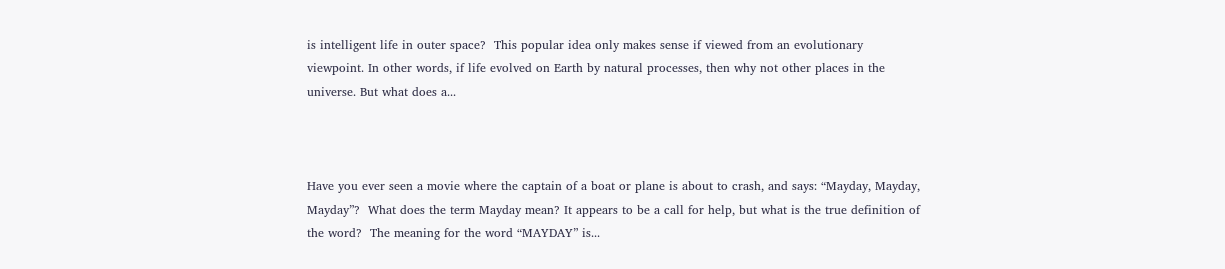is intelligent life in outer space?  This popular idea only makes sense if viewed from an evolutionary viewpoint. In other words, if life evolved on Earth by natural processes, then why not other places in the universe. But what does a...



Have you ever seen a movie where the captain of a boat or plane is about to crash, and says: “Mayday, Mayday, Mayday”?  What does the term Mayday mean? It appears to be a call for help, but what is the true definition of the word?  The meaning for the word “MAYDAY” is...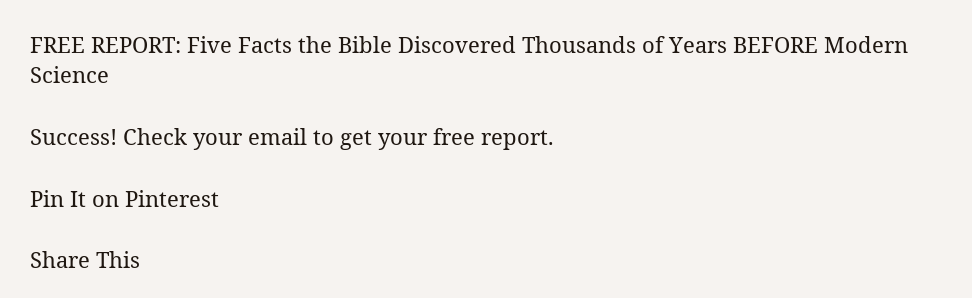FREE REPORT: Five Facts the Bible Discovered Thousands of Years BEFORE Modern Science

Success! Check your email to get your free report.

Pin It on Pinterest

Share This